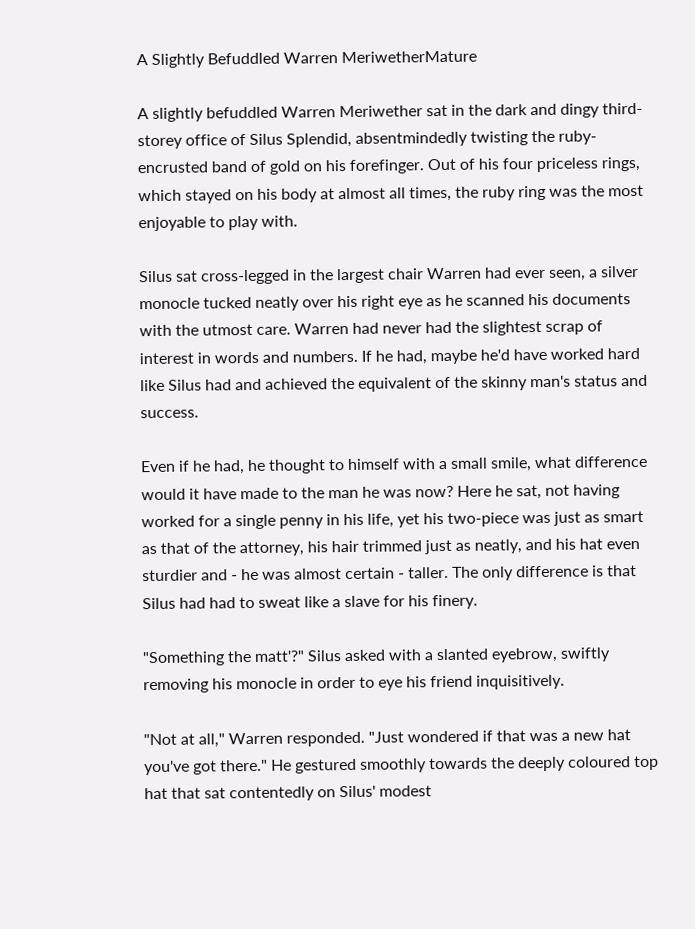A Slightly Befuddled Warren MeriwetherMature

A slightly befuddled Warren Meriwether sat in the dark and dingy third-storey office of Silus Splendid, absentmindedly twisting the ruby-encrusted band of gold on his forefinger. Out of his four priceless rings, which stayed on his body at almost all times, the ruby ring was the most enjoyable to play with.

Silus sat cross-legged in the largest chair Warren had ever seen, a silver monocle tucked neatly over his right eye as he scanned his documents with the utmost care. Warren had never had the slightest scrap of interest in words and numbers. If he had, maybe he'd have worked hard like Silus had and achieved the equivalent of the skinny man's status and success.

Even if he had, he thought to himself with a small smile, what difference would it have made to the man he was now? Here he sat, not having worked for a single penny in his life, yet his two-piece was just as smart as that of the attorney, his hair trimmed just as neatly, and his hat even sturdier and - he was almost certain - taller. The only difference is that Silus had had to sweat like a slave for his finery.

"Something the matt'?" Silus asked with a slanted eyebrow, swiftly removing his monocle in order to eye his friend inquisitively.

"Not at all," Warren responded. "Just wondered if that was a new hat you've got there." He gestured smoothly towards the deeply coloured top hat that sat contentedly on Silus' modest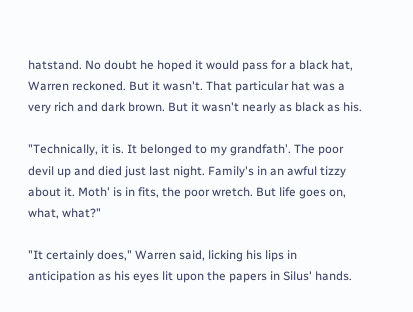hatstand. No doubt he hoped it would pass for a black hat, Warren reckoned. But it wasn't. That particular hat was a very rich and dark brown. But it wasn't nearly as black as his.

"Technically, it is. It belonged to my grandfath'. The poor devil up and died just last night. Family's in an awful tizzy about it. Moth' is in fits, the poor wretch. But life goes on, what, what?"

"It certainly does," Warren said, licking his lips in anticipation as his eyes lit upon the papers in Silus' hands.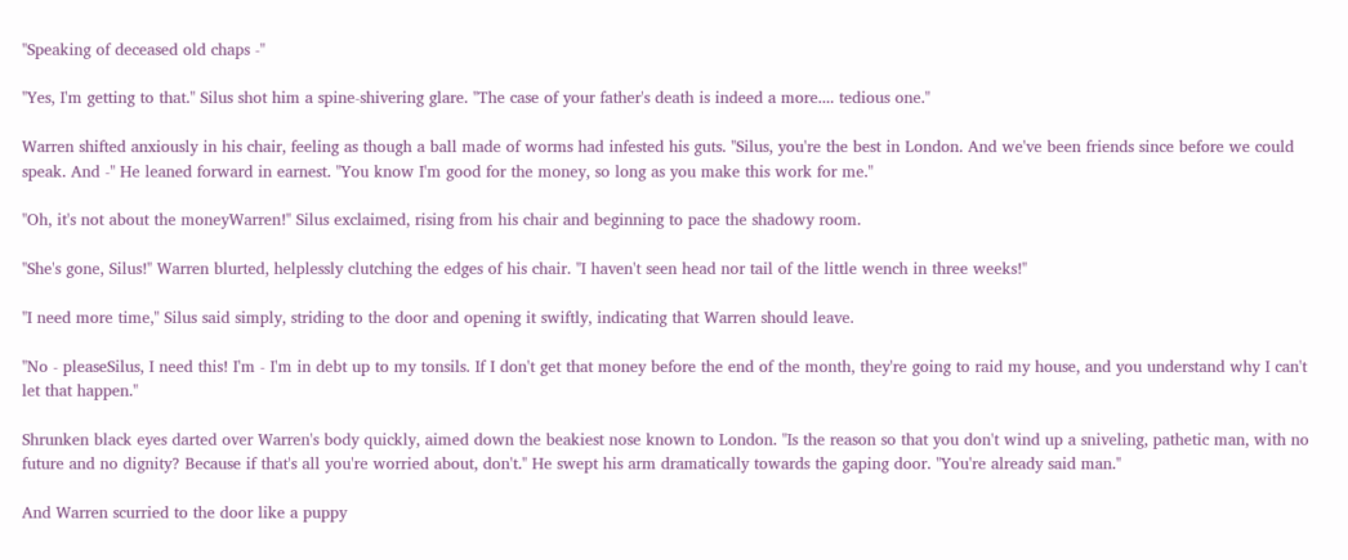"Speaking of deceased old chaps -"

"Yes, I'm getting to that." Silus shot him a spine-shivering glare. "The case of your father's death is indeed a more.... tedious one."

Warren shifted anxiously in his chair, feeling as though a ball made of worms had infested his guts. "Silus, you're the best in London. And we've been friends since before we could speak. And -" He leaned forward in earnest. "You know I'm good for the money, so long as you make this work for me."

"Oh, it's not about the moneyWarren!" Silus exclaimed, rising from his chair and beginning to pace the shadowy room.

"She's gone, Silus!" Warren blurted, helplessly clutching the edges of his chair. "I haven't seen head nor tail of the little wench in three weeks!"

"I need more time," Silus said simply, striding to the door and opening it swiftly, indicating that Warren should leave.

"No - pleaseSilus, I need this! I'm - I'm in debt up to my tonsils. If I don't get that money before the end of the month, they're going to raid my house, and you understand why I can't let that happen."

Shrunken black eyes darted over Warren's body quickly, aimed down the beakiest nose known to London. "Is the reason so that you don't wind up a sniveling, pathetic man, with no future and no dignity? Because if that's all you're worried about, don't." He swept his arm dramatically towards the gaping door. "You're already said man."

And Warren scurried to the door like a puppy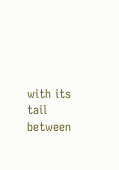with its tail between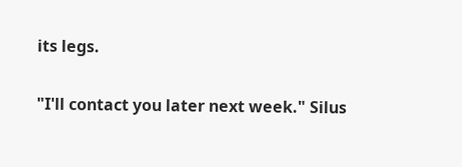its legs.

"I'll contact you later next week." Silus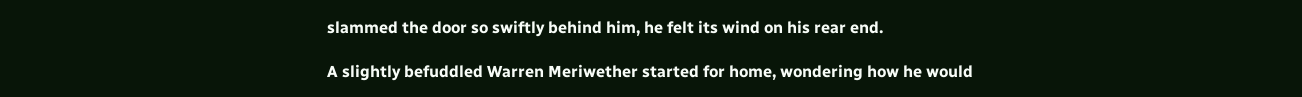slammed the door so swiftly behind him, he felt its wind on his rear end.

A slightly befuddled Warren Meriwether started for home, wondering how he would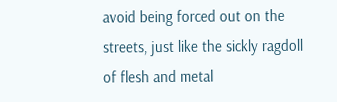avoid being forced out on the streets, just like the sickly ragdoll of flesh and metal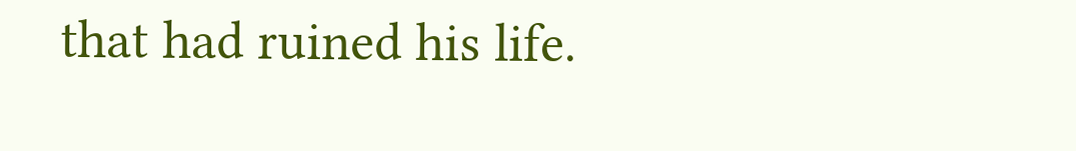that had ruined his life.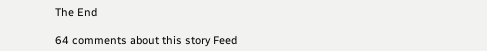The End

64 comments about this story Feed